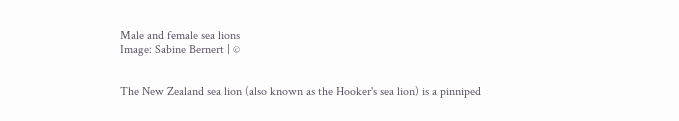Male and female sea lions
Image: Sabine Bernert | ©


The New Zealand sea lion (also known as the Hooker's sea lion) is a pinniped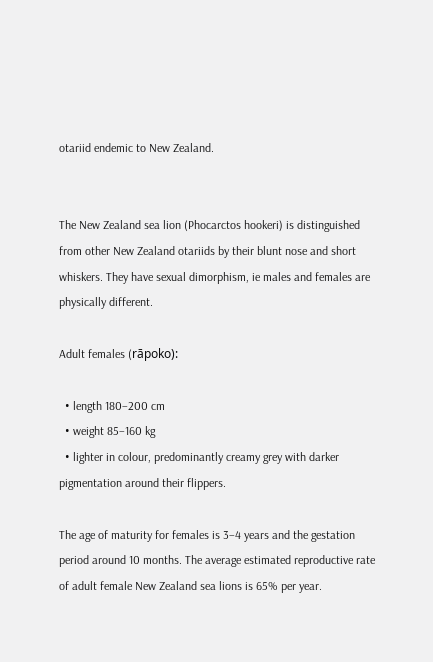otariid endemic to New Zealand.


The New Zealand sea lion (Phocarctos hookeri) is distinguished from other New Zealand otariids by their blunt nose and short whiskers. They have sexual dimorphism, ie males and females are physically different.

Adult females (rāpoko):

  • length 180–200 cm
  • weight 85–160 kg
  • lighter in colour, predominantly creamy grey with darker pigmentation around their flippers.

The age of maturity for females is 3–4 years and the gestation period around 10 months. The average estimated reproductive rate of adult female New Zealand sea lions is 65% per year.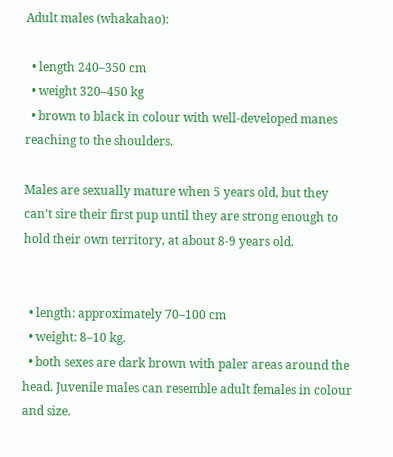Adult males (whakahao):

  • length 240–350 cm
  • weight 320–450 kg
  • brown to black in colour with well-developed manes reaching to the shoulders.

Males are sexually mature when 5 years old, but they can't sire their first pup until they are strong enough to hold their own territory, at about 8-9 years old.


  • length: approximately 70–100 cm
  • weight: 8–10 kg.
  • both sexes are dark brown with paler areas around the head. Juvenile males can resemble adult females in colour and size.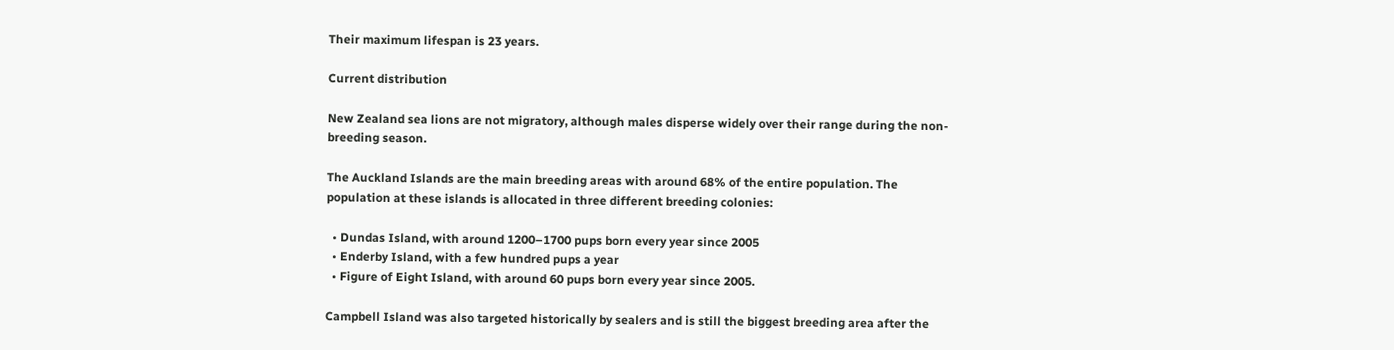Their maximum lifespan is 23 years.

Current distribution

New Zealand sea lions are not migratory, although males disperse widely over their range during the non-breeding season.

The Auckland Islands are the main breeding areas with around 68% of the entire population. The population at these islands is allocated in three different breeding colonies:

  • Dundas Island, with around 1200–1700 pups born every year since 2005
  • Enderby Island, with a few hundred pups a year
  • Figure of Eight Island, with around 60 pups born every year since 2005.

Campbell Island was also targeted historically by sealers and is still the biggest breeding area after the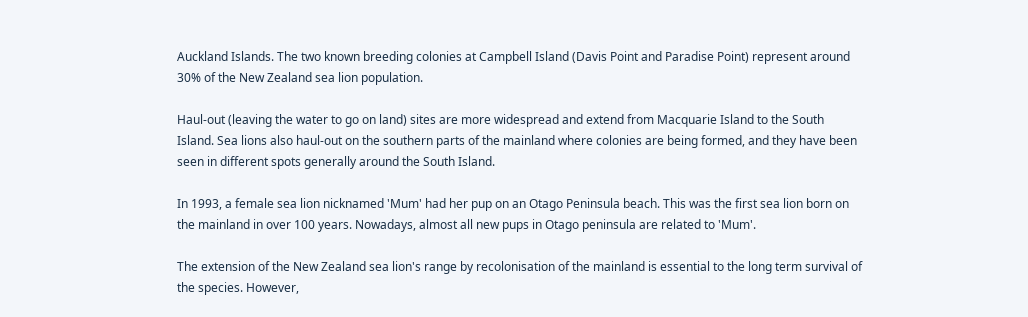Auckland Islands. The two known breeding colonies at Campbell Island (Davis Point and Paradise Point) represent around 30% of the New Zealand sea lion population.

Haul-out (leaving the water to go on land) sites are more widespread and extend from Macquarie Island to the South Island. Sea lions also haul-out on the southern parts of the mainland where colonies are being formed, and they have been seen in different spots generally around the South Island.

In 1993, a female sea lion nicknamed 'Mum' had her pup on an Otago Peninsula beach. This was the first sea lion born on the mainland in over 100 years. Nowadays, almost all new pups in Otago peninsula are related to 'Mum'.

The extension of the New Zealand sea lion's range by recolonisation of the mainland is essential to the long term survival of the species. However,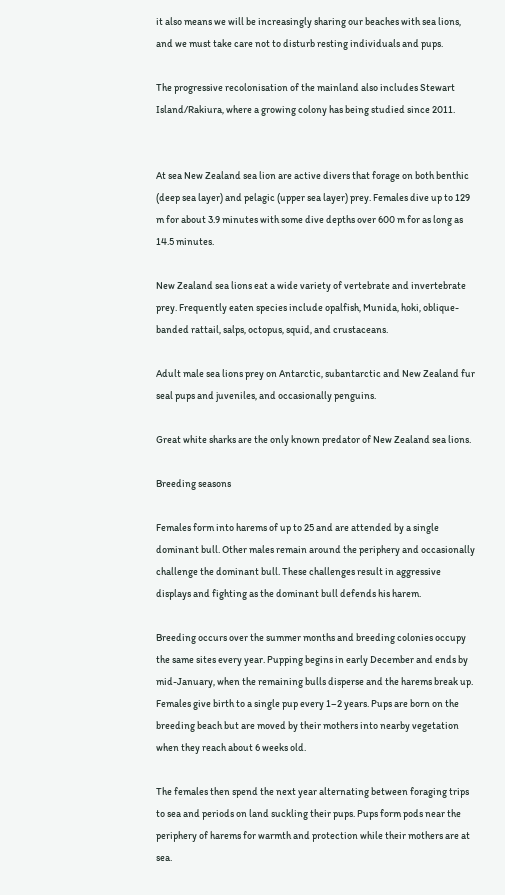it also means we will be increasingly sharing our beaches with sea lions, and we must take care not to disturb resting individuals and pups.

The progressive recolonisation of the mainland also includes Stewart Island/Rakiura, where a growing colony has being studied since 2011.


At sea New Zealand sea lion are active divers that forage on both benthic (deep sea layer) and pelagic (upper sea layer) prey. Females dive up to 129 m for about 3.9 minutes with some dive depths over 600 m for as long as 14.5 minutes.

New Zealand sea lions eat a wide variety of vertebrate and invertebrate prey. Frequently eaten species include opalfish, Munida, hoki, oblique-banded rattail, salps, octopus, squid, and crustaceans.

Adult male sea lions prey on Antarctic, subantarctic and New Zealand fur seal pups and juveniles, and occasionally penguins.

Great white sharks are the only known predator of New Zealand sea lions.

Breeding seasons

Females form into harems of up to 25 and are attended by a single dominant bull. Other males remain around the periphery and occasionally challenge the dominant bull. These challenges result in aggressive displays and fighting as the dominant bull defends his harem.

Breeding occurs over the summer months and breeding colonies occupy the same sites every year. Pupping begins in early December and ends by mid-January, when the remaining bulls disperse and the harems break up. Females give birth to a single pup every 1–2 years. Pups are born on the breeding beach but are moved by their mothers into nearby vegetation when they reach about 6 weeks old.

The females then spend the next year alternating between foraging trips to sea and periods on land suckling their pups. Pups form pods near the periphery of harems for warmth and protection while their mothers are at sea.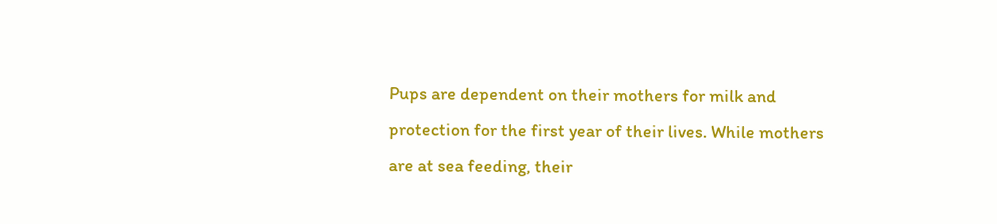Pups are dependent on their mothers for milk and protection for the first year of their lives. While mothers are at sea feeding, their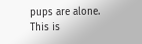pups are alone. This is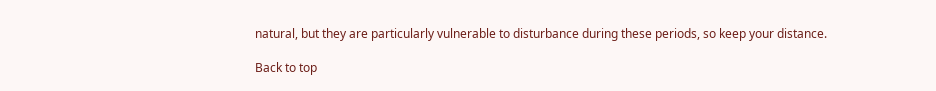natural, but they are particularly vulnerable to disturbance during these periods, so keep your distance.

Back to top